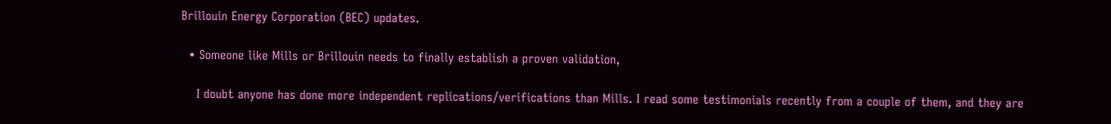Brillouin Energy Corporation (BEC) updates.

  • Someone like Mills or Brillouin needs to finally establish a proven validation,

    I doubt anyone has done more independent replications/verifications than Mills. I read some testimonials recently from a couple of them, and they are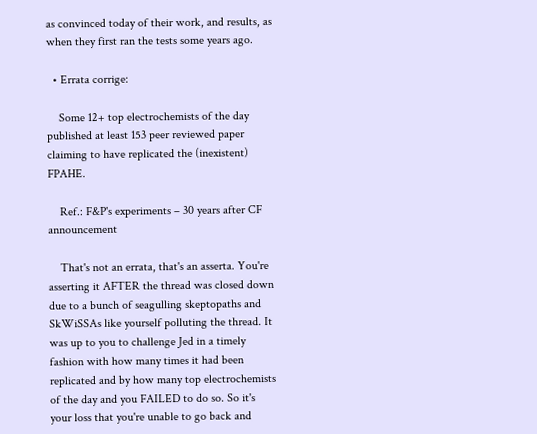as convinced today of their work, and results, as when they first ran the tests some years ago.

  • Errata corrige:

    Some 12+ top electrochemists of the day published at least 153 peer reviewed paper claiming to have replicated the (inexistent) FPAHE.

    Ref.: F&P's experiments – 30 years after CF announcement

    That's not an errata, that's an asserta. You're asserting it AFTER the thread was closed down due to a bunch of seagulling skeptopaths and SkWiSSAs like yourself polluting the thread. It was up to you to challenge Jed in a timely fashion with how many times it had been replicated and by how many top electrochemists of the day and you FAILED to do so. So it's your loss that you're unable to go back and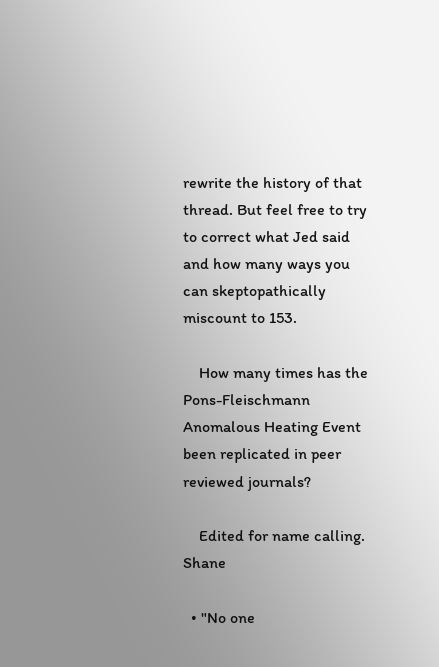rewrite the history of that thread. But feel free to try to correct what Jed said and how many ways you can skeptopathically miscount to 153.

    How many times has the Pons-Fleischmann Anomalous Heating Event been replicated in peer reviewed journals?

    Edited for name calling. Shane

  • "No one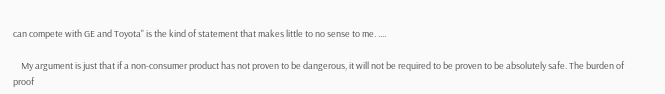can compete with GE and Toyota" is the kind of statement that makes little to no sense to me. ....

    My argument is just that if a non-consumer product has not proven to be dangerous, it will not be required to be proven to be absolutely safe. The burden of proof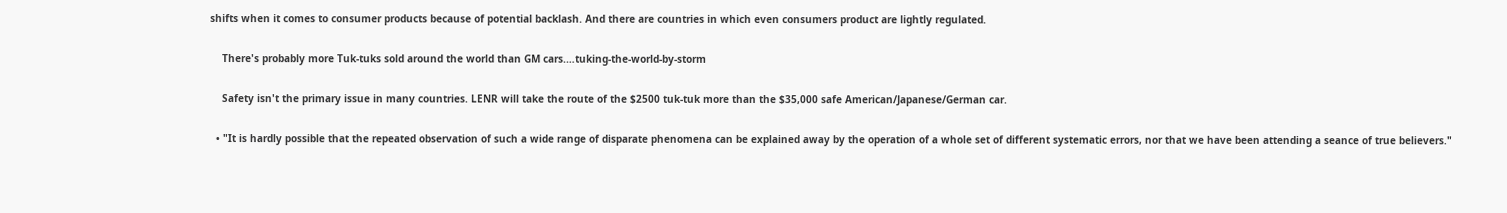shifts when it comes to consumer products because of potential backlash. And there are countries in which even consumers product are lightly regulated.

    There's probably more Tuk-tuks sold around the world than GM cars.…tuking-the-world-by-storm

    Safety isn't the primary issue in many countries. LENR will take the route of the $2500 tuk-tuk more than the $35,000 safe American/Japanese/German car.

  • "It is hardly possible that the repeated observation of such a wide range of disparate phenomena can be explained away by the operation of a whole set of different systematic errors, nor that we have been attending a seance of true believers."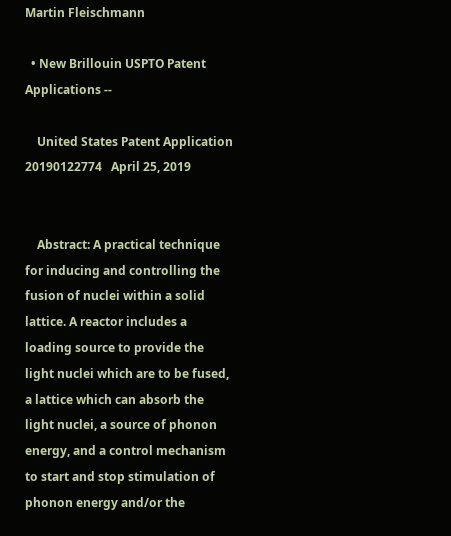Martin Fleischmann

  • New Brillouin USPTO Patent Applications --

    United States Patent Application  20190122774   April 25, 2019


    Abstract: A practical technique for inducing and controlling the fusion of nuclei within a solid lattice. A reactor includes a loading source to provide the light nuclei which are to be fused, a lattice which can absorb the light nuclei, a source of phonon energy, and a control mechanism to start and stop stimulation of phonon energy and/or the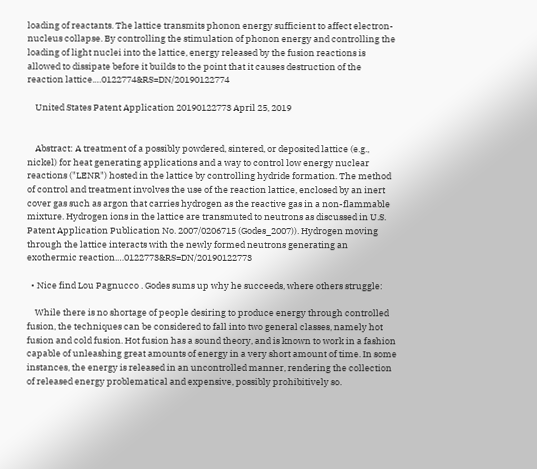loading of reactants. The lattice transmits phonon energy sufficient to affect electron-nucleus collapse. By controlling the stimulation of phonon energy and controlling the loading of light nuclei into the lattice, energy released by the fusion reactions is allowed to dissipate before it builds to the point that it causes destruction of the reaction lattice.…0122774&RS=DN/20190122774

    United States Patent Application 20190122773 April 25, 2019


    Abstract: A treatment of a possibly powdered, sintered, or deposited lattice (e.g., nickel) for heat generating applications and a way to control low energy nuclear reactions ("LENR") hosted in the lattice by controlling hydride formation. The method of control and treatment involves the use of the reaction lattice, enclosed by an inert cover gas such as argon that carries hydrogen as the reactive gas in a non-flammable mixture. Hydrogen ions in the lattice are transmuted to neutrons as discussed in U.S. Patent Application Publication No. 2007/0206715 (Godes_2007)). Hydrogen moving through the lattice interacts with the newly formed neutrons generating an exothermic reaction.…0122773&RS=DN/20190122773

  • Nice find Lou Pagnucco . Godes sums up why he succeeds, where others struggle:

    While there is no shortage of people desiring to produce energy through controlled fusion, the techniques can be considered to fall into two general classes, namely hot fusion and cold fusion. Hot fusion has a sound theory, and is known to work in a fashion capable of unleashing great amounts of energy in a very short amount of time. In some instances, the energy is released in an uncontrolled manner, rendering the collection of released energy problematical and expensive, possibly prohibitively so.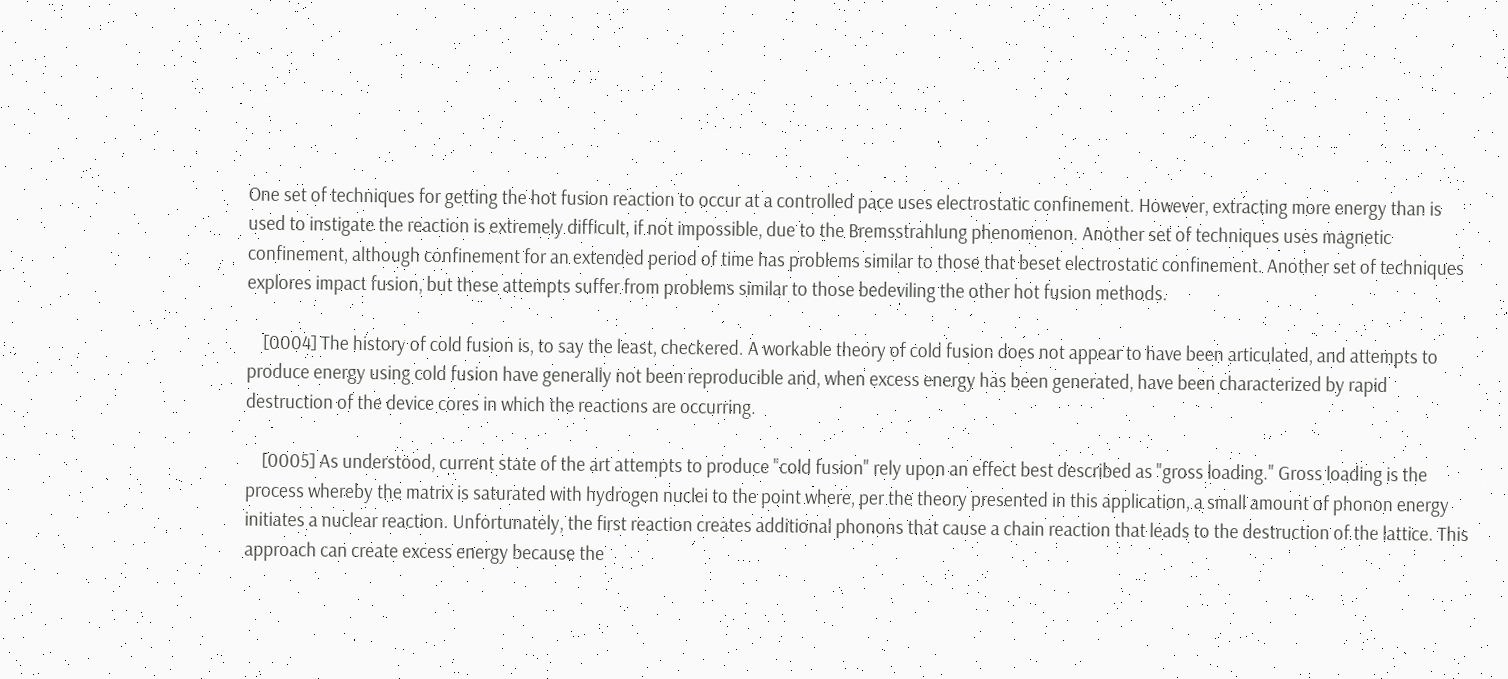One set of techniques for getting the hot fusion reaction to occur at a controlled pace uses electrostatic confinement. However, extracting more energy than is used to instigate the reaction is extremely difficult, if not impossible, due to the Bremsstrahlung phenomenon. Another set of techniques uses magnetic confinement, although confinement for an extended period of time has problems similar to those that beset electrostatic confinement. Another set of techniques explores impact fusion, but these attempts suffer from problems similar to those bedeviling the other hot fusion methods.

    [0004] The history of cold fusion is, to say the least, checkered. A workable theory of cold fusion does not appear to have been articulated, and attempts to produce energy using cold fusion have generally not been reproducible and, when excess energy has been generated, have been characterized by rapid destruction of the device cores in which the reactions are occurring.

    [0005] As understood, current state of the art attempts to produce "cold fusion" rely upon an effect best described as "gross loading." Gross loading is the process whereby the matrix is saturated with hydrogen nuclei to the point where, per the theory presented in this application, a small amount of phonon energy initiates a nuclear reaction. Unfortunately, the first reaction creates additional phonons that cause a chain reaction that leads to the destruction of the lattice. This approach can create excess energy because the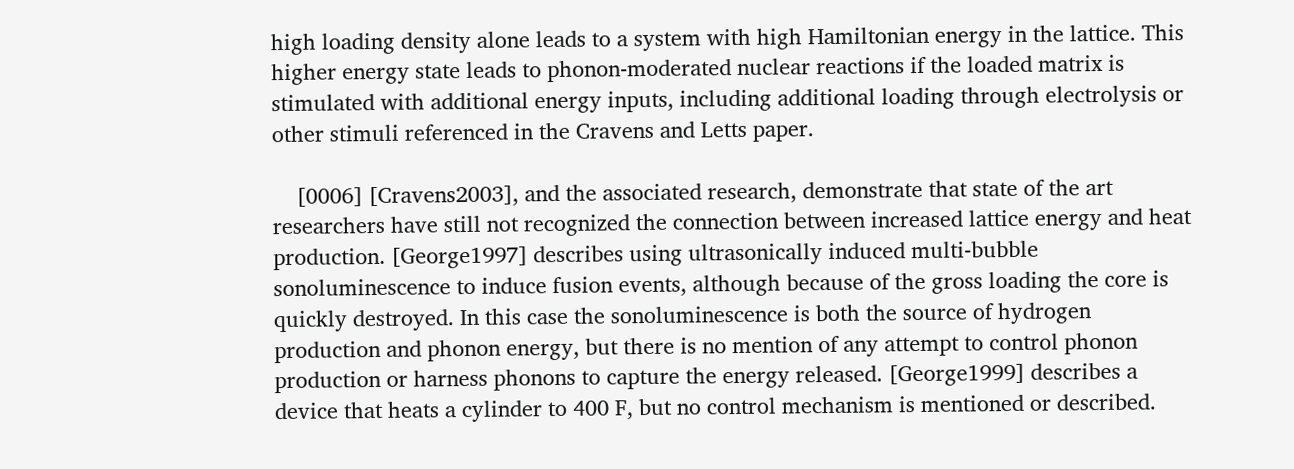high loading density alone leads to a system with high Hamiltonian energy in the lattice. This higher energy state leads to phonon-moderated nuclear reactions if the loaded matrix is stimulated with additional energy inputs, including additional loading through electrolysis or other stimuli referenced in the Cravens and Letts paper.

    [0006] [Cravens2003], and the associated research, demonstrate that state of the art researchers have still not recognized the connection between increased lattice energy and heat production. [George1997] describes using ultrasonically induced multi-bubble sonoluminescence to induce fusion events, although because of the gross loading the core is quickly destroyed. In this case the sonoluminescence is both the source of hydrogen production and phonon energy, but there is no mention of any attempt to control phonon production or harness phonons to capture the energy released. [George1999] describes a device that heats a cylinder to 400 F, but no control mechanism is mentioned or described.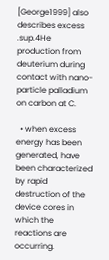[George1999] also describes excess .sup.4He production from deuterium during contact with nano-particle palladium on carbon at C.

  • when excess energy has been generated, have been characterized by rapid destruction of the device cores in which the reactions are occurring.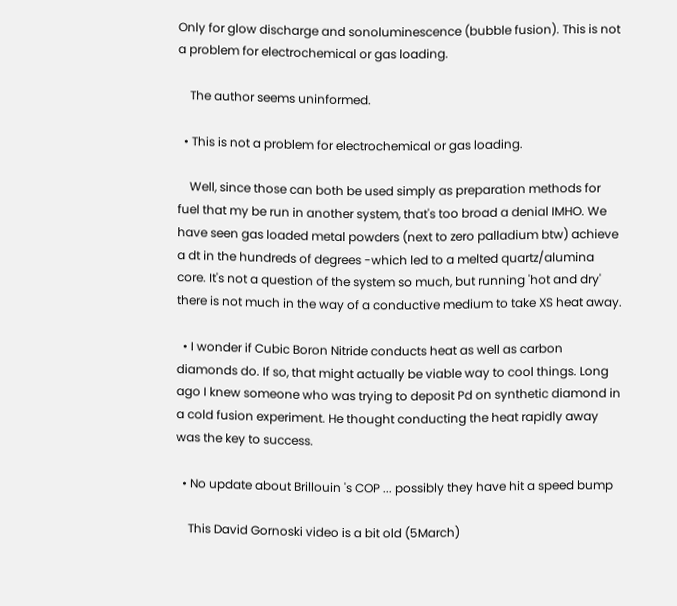Only for glow discharge and sonoluminescence (bubble fusion). This is not a problem for electrochemical or gas loading.

    The author seems uninformed.

  • This is not a problem for electrochemical or gas loading.

    Well, since those can both be used simply as preparation methods for fuel that my be run in another system, that's too broad a denial IMHO. We have seen gas loaded metal powders (next to zero palladium btw) achieve a dt in the hundreds of degrees -which led to a melted quartz/alumina core. It's not a question of the system so much, but running 'hot and dry' there is not much in the way of a conductive medium to take XS heat away.

  • I wonder if Cubic Boron Nitride conducts heat as well as carbon diamonds do. If so, that might actually be viable way to cool things. Long ago I knew someone who was trying to deposit Pd on synthetic diamond in a cold fusion experiment. He thought conducting the heat rapidly away was the key to success.

  • No update about Brillouin 's COP ... possibly they have hit a speed bump

    This David Gornoski video is a bit old (5March)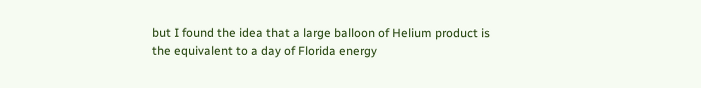but I found the idea that a large balloon of Helium product is the equivalent to a day of Florida energy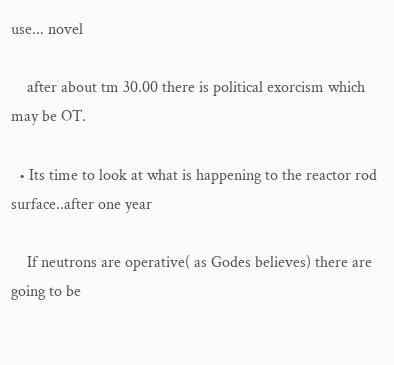use... novel

    after about tm 30.00 there is political exorcism which may be OT.

  • Its time to look at what is happening to the reactor rod surface..after one year

    If neutrons are operative( as Godes believes) there are going to be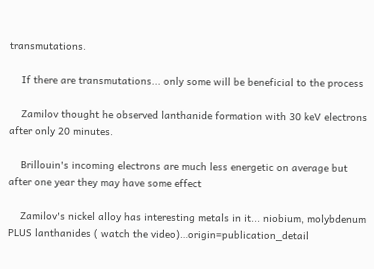transmutations.

    If there are transmutations... only some will be beneficial to the process

    Zamilov thought he observed lanthanide formation with 30 keV electrons after only 20 minutes.

    Brillouin's incoming electrons are much less energetic on average but after one year they may have some effect

    Zamilov's nickel alloy has interesting metals in it... niobium, molybdenum PLUS lanthanides ( watch the video)…origin=publication_detail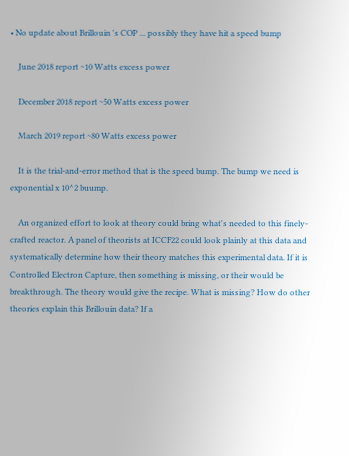• No update about Brillouin 's COP ... possibly they have hit a speed bump

    June 2018 report ~10 Watts excess power

    December 2018 report ~50 Watts excess power

    March 2019 report ~80 Watts excess power

    It is the trial-and-error method that is the speed bump. The bump we need is exponential x 10^2 buump.

    An organized effort to look at theory could bring what's needed to this finely-crafted reactor. A panel of theorists at ICCF22 could look plainly at this data and systematically determine how their theory matches this experimental data. If it is Controlled Electron Capture, then something is missing, or their would be breakthrough. The theory would give the recipe. What is missing? How do other theories explain this Brillouin data? If a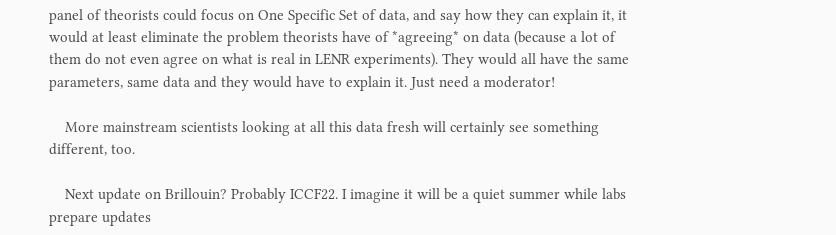panel of theorists could focus on One Specific Set of data, and say how they can explain it, it would at least eliminate the problem theorists have of *agreeing* on data (because a lot of them do not even agree on what is real in LENR experiments). They would all have the same parameters, same data and they would have to explain it. Just need a moderator!

    More mainstream scientists looking at all this data fresh will certainly see something different, too.

    Next update on Brillouin? Probably ICCF22. I imagine it will be a quiet summer while labs prepare updates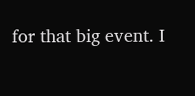for that big event. I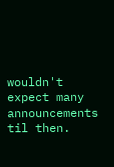wouldn't expect many announcements til then.